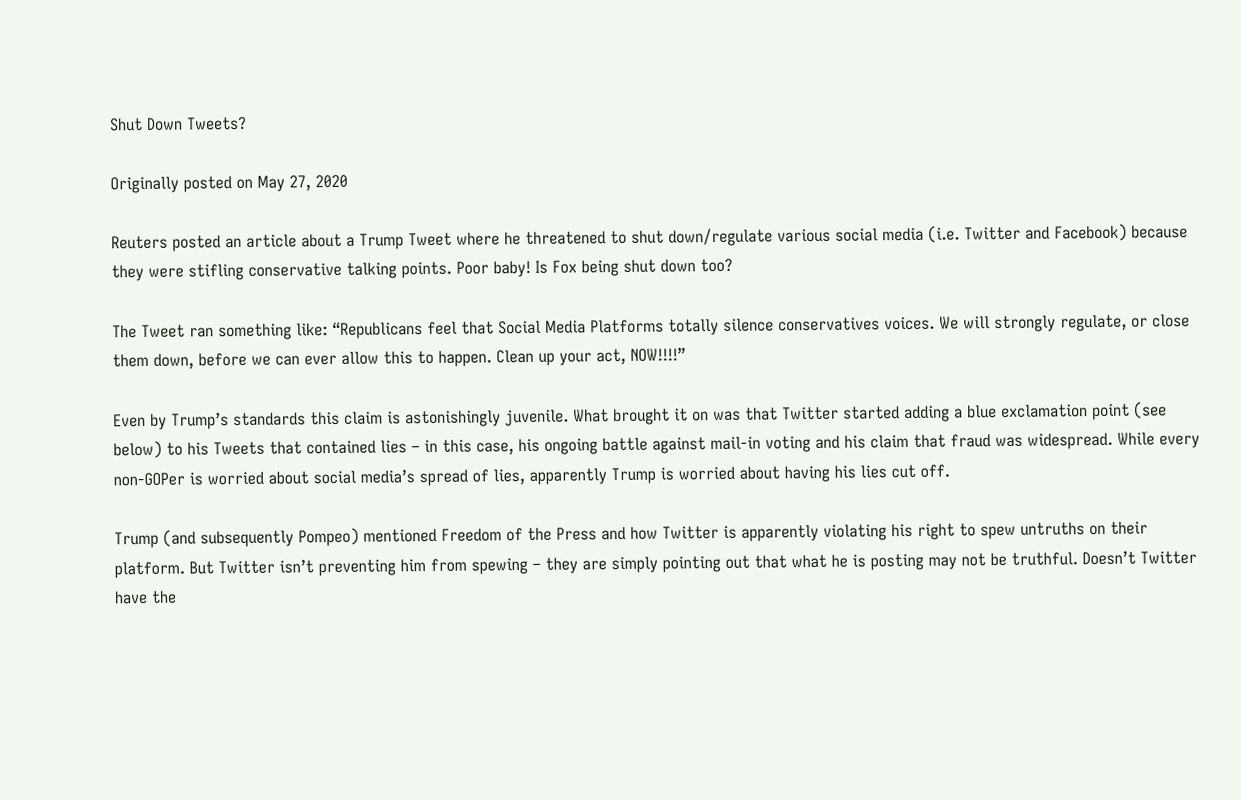Shut Down Tweets?

Originally posted on May 27, 2020

Reuters posted an article about a Trump Tweet where he threatened to shut down/regulate various social media (i.e. Twitter and Facebook) because they were stifling conservative talking points. Poor baby! Is Fox being shut down too?

The Tweet ran something like: “Republicans feel that Social Media Platforms totally silence conservatives voices. We will strongly regulate, or close them down, before we can ever allow this to happen. Clean up your act, NOW!!!!”

Even by Trump’s standards this claim is astonishingly juvenile. What brought it on was that Twitter started adding a blue exclamation point (see below) to his Tweets that contained lies – in this case, his ongoing battle against mail-in voting and his claim that fraud was widespread. While every non-GOPer is worried about social media’s spread of lies, apparently Trump is worried about having his lies cut off.

Trump (and subsequently Pompeo) mentioned Freedom of the Press and how Twitter is apparently violating his right to spew untruths on their platform. But Twitter isn’t preventing him from spewing – they are simply pointing out that what he is posting may not be truthful. Doesn’t Twitter have the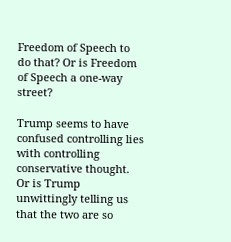Freedom of Speech to do that? Or is Freedom of Speech a one-way street?

Trump seems to have confused controlling lies with controlling conservative thought. Or is Trump unwittingly telling us that the two are so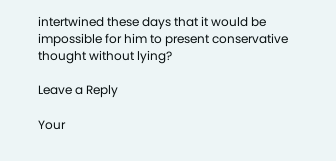intertwined these days that it would be impossible for him to present conservative thought without lying?

Leave a Reply

Your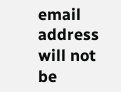email address will not be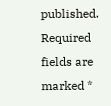published. Required fields are marked *